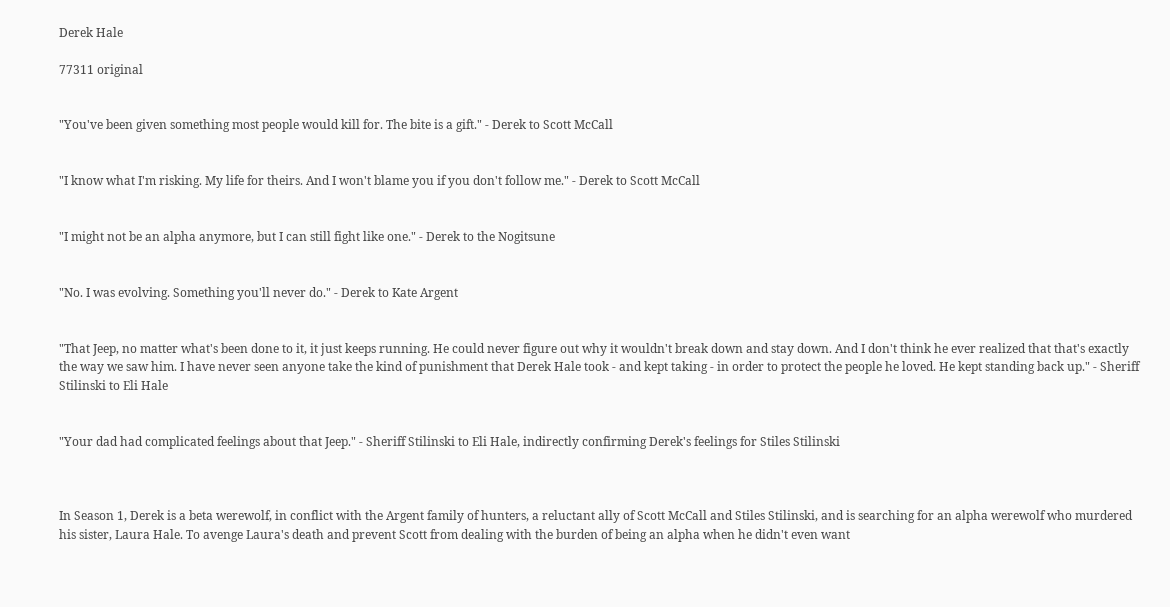Derek Hale

77311 original


"You've been given something most people would kill for. The bite is a gift." - Derek to Scott McCall


"I know what I'm risking. My life for theirs. And I won't blame you if you don't follow me." - Derek to Scott McCall


"I might not be an alpha anymore, but I can still fight like one." - Derek to the Nogitsune


"No. I was evolving. Something you'll never do." - Derek to Kate Argent


"That Jeep, no matter what's been done to it, it just keeps running. He could never figure out why it wouldn't break down and stay down. And I don't think he ever realized that that's exactly the way we saw him. I have never seen anyone take the kind of punishment that Derek Hale took - and kept taking - in order to protect the people he loved. He kept standing back up." - Sheriff Stilinski to Eli Hale


"Your dad had complicated feelings about that Jeep." - Sheriff Stilinski to Eli Hale, indirectly confirming Derek's feelings for Stiles Stilinski



In Season 1, Derek is a beta werewolf, in conflict with the Argent family of hunters, a reluctant ally of Scott McCall and Stiles Stilinski, and is searching for an alpha werewolf who murdered his sister, Laura Hale. To avenge Laura's death and prevent Scott from dealing with the burden of being an alpha when he didn't even want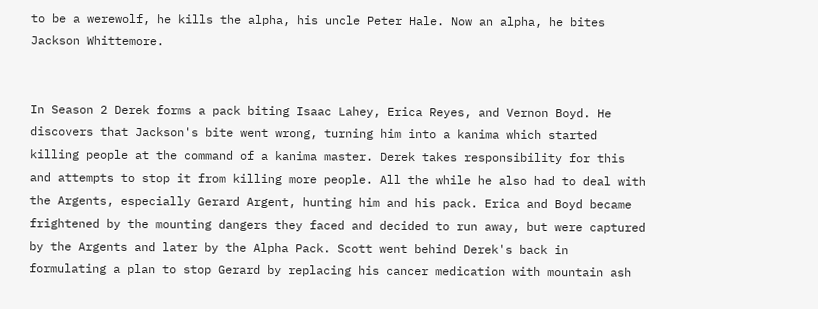to be a werewolf, he kills the alpha, his uncle Peter Hale. Now an alpha, he bites Jackson Whittemore.


In Season 2 Derek forms a pack biting Isaac Lahey, Erica Reyes, and Vernon Boyd. He discovers that Jackson's bite went wrong, turning him into a kanima which started killing people at the command of a kanima master. Derek takes responsibility for this and attempts to stop it from killing more people. All the while he also had to deal with the Argents, especially Gerard Argent, hunting him and his pack. Erica and Boyd became frightened by the mounting dangers they faced and decided to run away, but were captured by the Argents and later by the Alpha Pack. Scott went behind Derek's back in formulating a plan to stop Gerard by replacing his cancer medication with mountain ash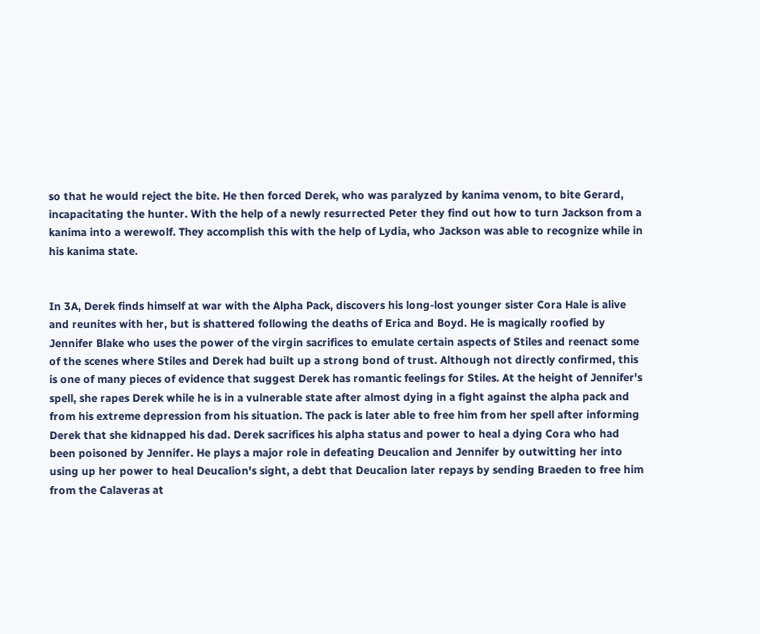so that he would reject the bite. He then forced Derek, who was paralyzed by kanima venom, to bite Gerard, incapacitating the hunter. With the help of a newly resurrected Peter they find out how to turn Jackson from a kanima into a werewolf. They accomplish this with the help of Lydia, who Jackson was able to recognize while in his kanima state.


In 3A, Derek finds himself at war with the Alpha Pack, discovers his long-lost younger sister Cora Hale is alive and reunites with her, but is shattered following the deaths of Erica and Boyd. He is magically roofied by Jennifer Blake who uses the power of the virgin sacrifices to emulate certain aspects of Stiles and reenact some of the scenes where Stiles and Derek had built up a strong bond of trust. Although not directly confirmed, this is one of many pieces of evidence that suggest Derek has romantic feelings for Stiles. At the height of Jennifer's spell, she rapes Derek while he is in a vulnerable state after almost dying in a fight against the alpha pack and from his extreme depression from his situation. The pack is later able to free him from her spell after informing Derek that she kidnapped his dad. Derek sacrifices his alpha status and power to heal a dying Cora who had been poisoned by Jennifer. He plays a major role in defeating Deucalion and Jennifer by outwitting her into using up her power to heal Deucalion's sight, a debt that Deucalion later repays by sending Braeden to free him from the Calaveras at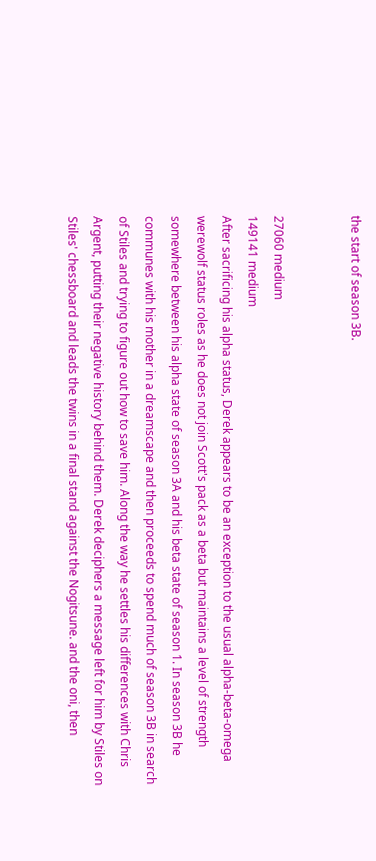the start of season 3B.


27060 medium
149141 medium
After sacrificing his alpha status, Derek appears to be an exception to the usual alpha-beta-omega werewolf status roles as he does not join Scott's pack as a beta but maintains a level of strength somewhere between his alpha state of season 3A and his beta state of season 1. In season 3B he communes with his mother in a dreamscape and then proceeds to spend much of season 3B in search of Stiles and trying to figure out how to save him. Along the way he settles his differences with Chris Argent, putting their negative history behind them. Derek deciphers a message left for him by Stiles on Stiles' chessboard and leads the twins in a final stand against the Nogitsune. and the oni, then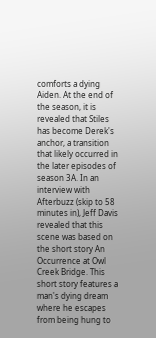comforts a dying Aiden. At the end of the season, it is revealed that Stiles has become Derek's anchor, a transition that likely occurred in the later episodes of season 3A. In an interview with Afterbuzz (skip to 58 minutes in), Jeff Davis revealed that this scene was based on the short story An Occurrence at Owl Creek Bridge. This short story features a man's dying dream where he escapes from being hung to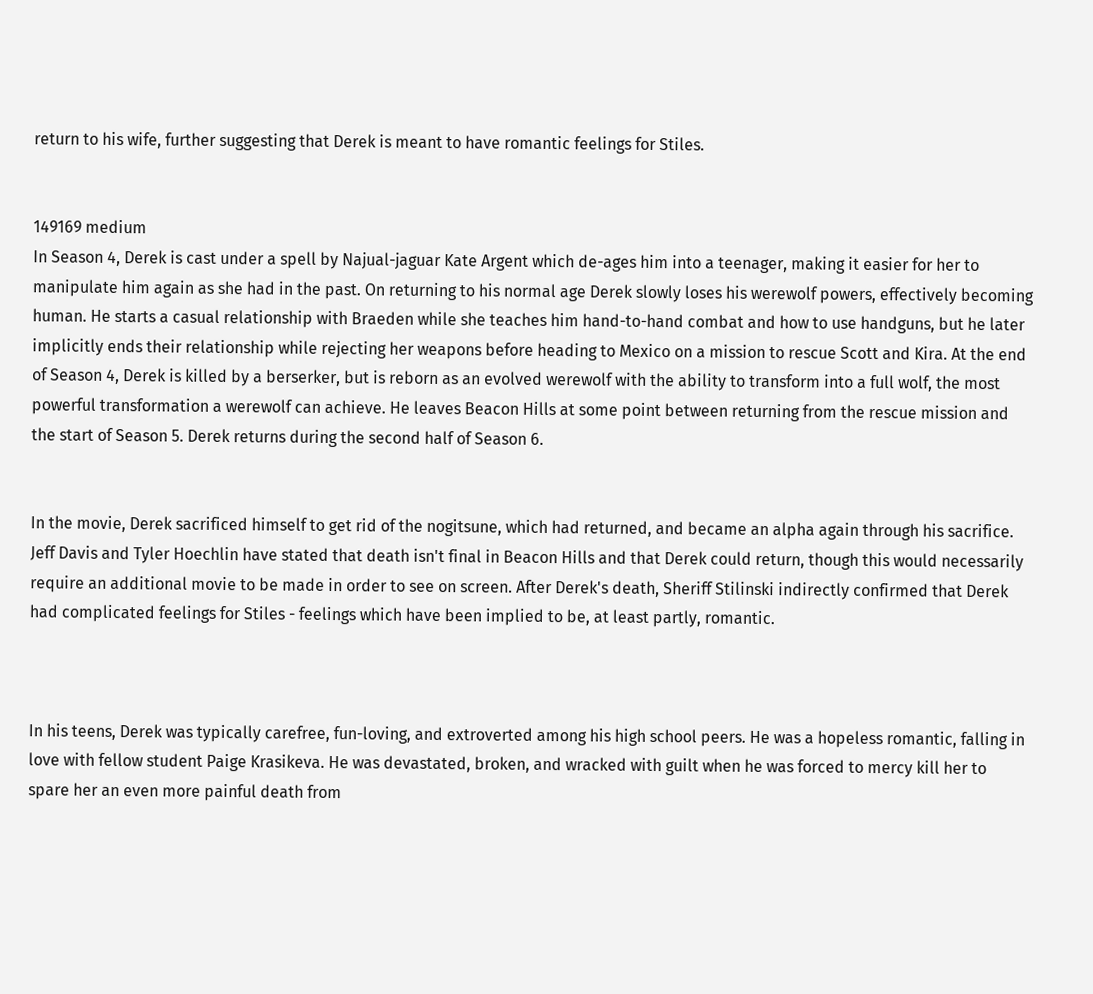return to his wife, further suggesting that Derek is meant to have romantic feelings for Stiles.


149169 medium
In Season 4, Derek is cast under a spell by Najual-jaguar Kate Argent which de-ages him into a teenager, making it easier for her to manipulate him again as she had in the past. On returning to his normal age Derek slowly loses his werewolf powers, effectively becoming human. He starts a casual relationship with Braeden while she teaches him hand-to-hand combat and how to use handguns, but he later implicitly ends their relationship while rejecting her weapons before heading to Mexico on a mission to rescue Scott and Kira. At the end of Season 4, Derek is killed by a berserker, but is reborn as an evolved werewolf with the ability to transform into a full wolf, the most powerful transformation a werewolf can achieve. He leaves Beacon Hills at some point between returning from the rescue mission and the start of Season 5. Derek returns during the second half of Season 6.


In the movie, Derek sacrificed himself to get rid of the nogitsune, which had returned, and became an alpha again through his sacrifice. Jeff Davis and Tyler Hoechlin have stated that death isn't final in Beacon Hills and that Derek could return, though this would necessarily require an additional movie to be made in order to see on screen. After Derek's death, Sheriff Stilinski indirectly confirmed that Derek had complicated feelings for Stiles - feelings which have been implied to be, at least partly, romantic.



In his teens, Derek was typically carefree, fun-loving, and extroverted among his high school peers. He was a hopeless romantic, falling in love with fellow student Paige Krasikeva. He was devastated, broken, and wracked with guilt when he was forced to mercy kill her to spare her an even more painful death from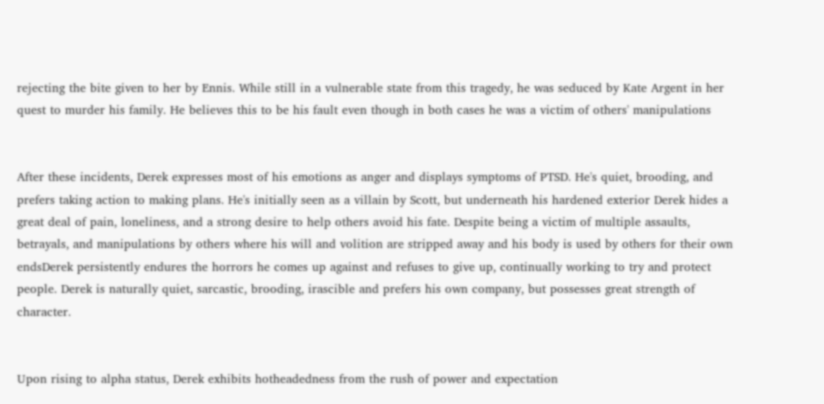rejecting the bite given to her by Ennis. While still in a vulnerable state from this tragedy, he was seduced by Kate Argent in her quest to murder his family. He believes this to be his fault even though in both cases he was a victim of others' manipulations


After these incidents, Derek expresses most of his emotions as anger and displays symptoms of PTSD. He's quiet, brooding, and prefers taking action to making plans. He's initially seen as a villain by Scott, but underneath his hardened exterior Derek hides a great deal of pain, loneliness, and a strong desire to help others avoid his fate. Despite being a victim of multiple assaults, betrayals, and manipulations by others where his will and volition are stripped away and his body is used by others for their own endsDerek persistently endures the horrors he comes up against and refuses to give up, continually working to try and protect people. Derek is naturally quiet, sarcastic, brooding, irascible and prefers his own company, but possesses great strength of character.


Upon rising to alpha status, Derek exhibits hotheadedness from the rush of power and expectation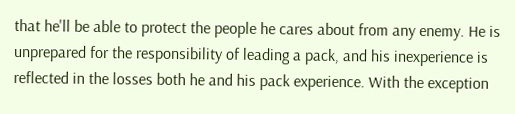that he'll be able to protect the people he cares about from any enemy. He is unprepared for the responsibility of leading a pack, and his inexperience is reflected in the losses both he and his pack experience. With the exception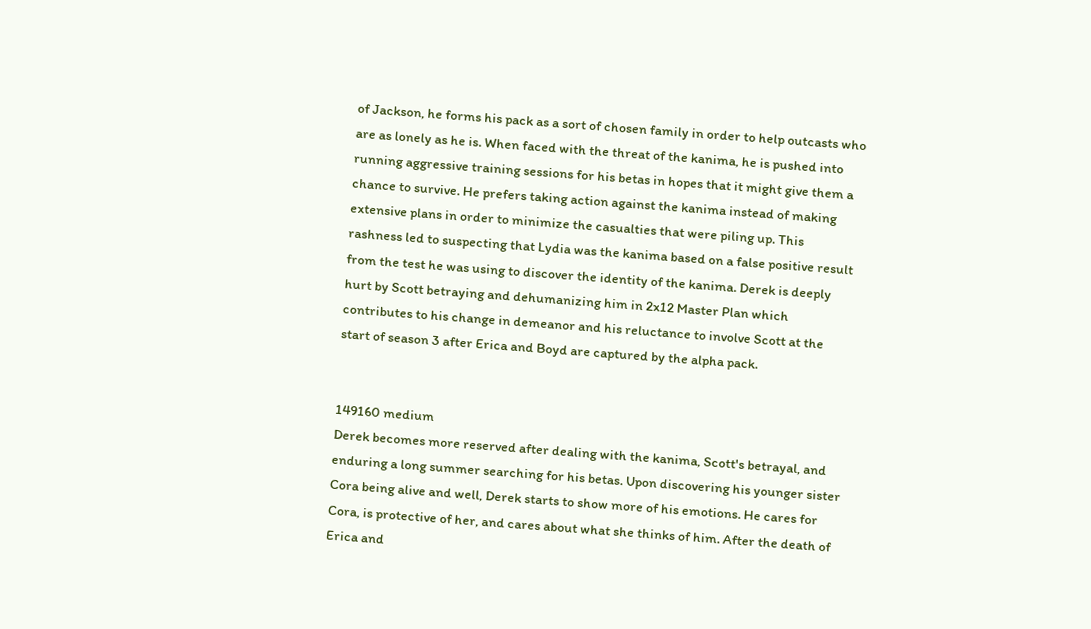of Jackson, he forms his pack as a sort of chosen family in order to help outcasts who are as lonely as he is. When faced with the threat of the kanima, he is pushed into running aggressive training sessions for his betas in hopes that it might give them a chance to survive. He prefers taking action against the kanima instead of making extensive plans in order to minimize the casualties that were piling up. This rashness led to suspecting that Lydia was the kanima based on a false positive result from the test he was using to discover the identity of the kanima. Derek is deeply hurt by Scott betraying and dehumanizing him in 2x12 Master Plan which contributes to his change in demeanor and his reluctance to involve Scott at the start of season 3 after Erica and Boyd are captured by the alpha pack.


149160 medium
Derek becomes more reserved after dealing with the kanima, Scott's betrayal, and enduring a long summer searching for his betas. Upon discovering his younger sister Cora being alive and well, Derek starts to show more of his emotions. He cares for Cora, is protective of her, and cares about what she thinks of him. After the death of Erica and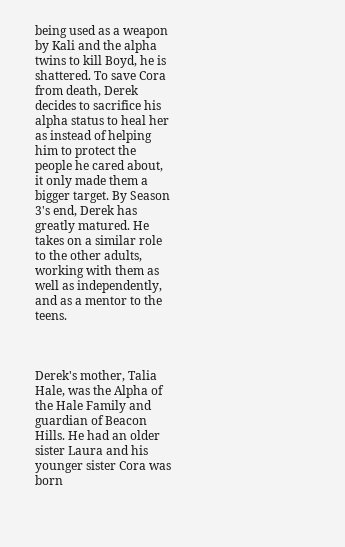being used as a weapon by Kali and the alpha twins to kill Boyd, he is shattered. To save Cora from death, Derek decides to sacrifice his alpha status to heal her as instead of helping him to protect the people he cared about, it only made them a bigger target. By Season 3's end, Derek has greatly matured. He takes on a similar role to the other adults, working with them as well as independently, and as a mentor to the teens.



Derek's mother, Talia Hale, was the Alpha of the Hale Family and guardian of Beacon Hills. He had an older sister Laura and his younger sister Cora was born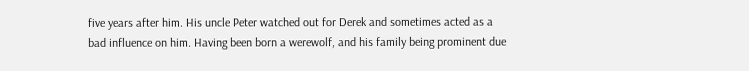five years after him. His uncle Peter watched out for Derek and sometimes acted as a bad influence on him. Having been born a werewolf, and his family being prominent due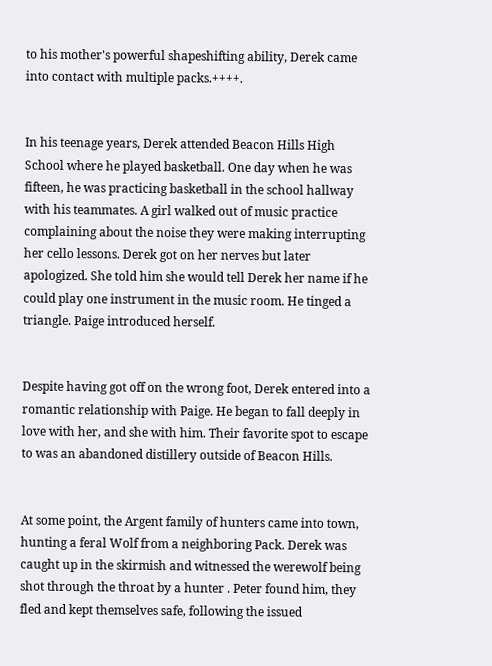to his mother's powerful shapeshifting ability, Derek came into contact with multiple packs.++++.


In his teenage years, Derek attended Beacon Hills High School where he played basketball. One day when he was fifteen, he was practicing basketball in the school hallway with his teammates. A girl walked out of music practice complaining about the noise they were making interrupting her cello lessons. Derek got on her nerves but later apologized. She told him she would tell Derek her name if he could play one instrument in the music room. He tinged a triangle. Paige introduced herself.


Despite having got off on the wrong foot, Derek entered into a romantic relationship with Paige. He began to fall deeply in love with her, and she with him. Their favorite spot to escape to was an abandoned distillery outside of Beacon Hills.


At some point, the Argent family of hunters came into town, hunting a feral Wolf from a neighboring Pack. Derek was caught up in the skirmish and witnessed the werewolf being shot through the throat by a hunter . Peter found him, they fled and kept themselves safe, following the issued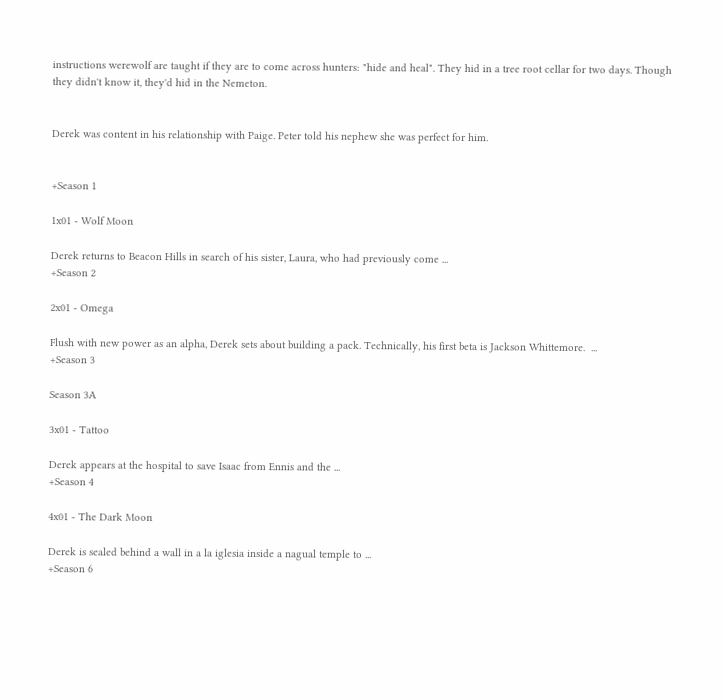instructions werewolf are taught if they are to come across hunters: "hide and heal". They hid in a tree root cellar for two days. Though they didn't know it, they'd hid in the Nemeton.


Derek was content in his relationship with Paige. Peter told his nephew she was perfect for him.


+Season 1

1x01 - Wolf Moon

Derek returns to Beacon Hills in search of his sister, Laura, who had previously come ...
+Season 2

2x01 - Omega

Flush with new power as an alpha, Derek sets about building a pack. Technically, his first beta is Jackson Whittemore.  ...
+Season 3

Season 3A

3x01 - Tattoo

Derek appears at the hospital to save Isaac from Ennis and the ...
+Season 4

4x01 - The Dark Moon

Derek is sealed behind a wall in a la iglesia inside a nagual temple to ...
+Season 6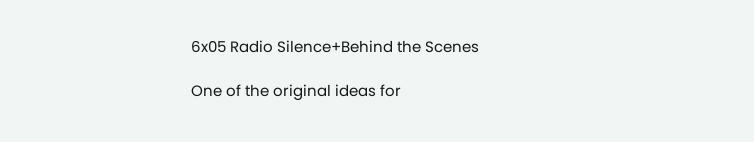6x05 Radio Silence+Behind the Scenes

One of the original ideas for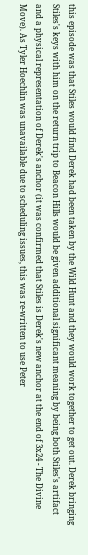this episode was that Stiles would find Derek had been taken by the Wild Hunt and they would work together to get out. Derek bringing Stiles's keys with him on the return trip to Beacon Hills would be given additional significant meaning by being both Stiles's artifact and a physical representation of Derek's anchor (it was confirmed that Stiles is Derek's new anchor at the end of 3x24 - The Divine Move). As Tyler Hoechlin was unavailable due to scheduling issues, this was re-written to use Peter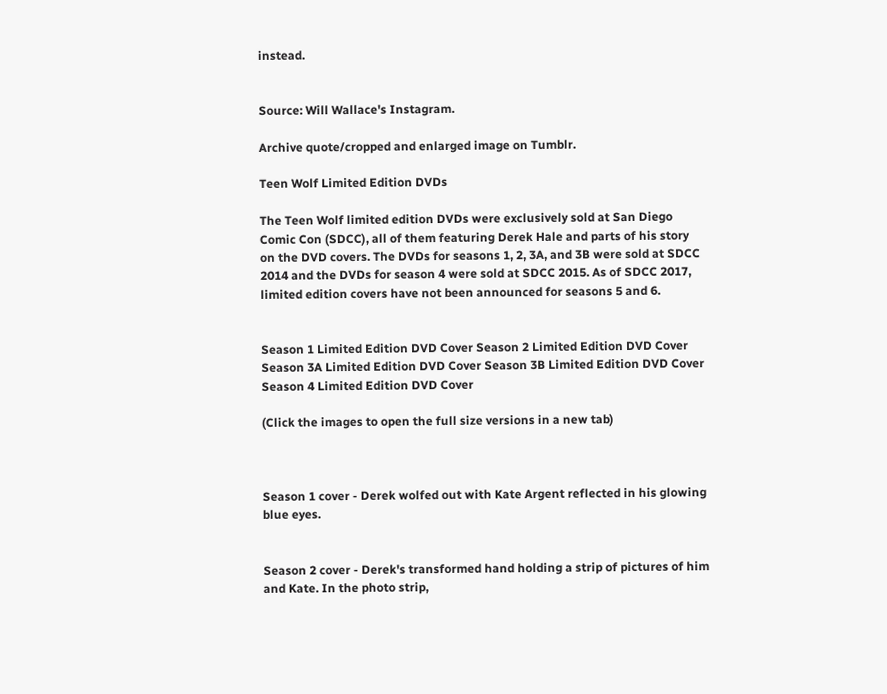instead.


Source: Will Wallace's Instagram.

Archive quote/cropped and enlarged image on Tumblr.

Teen Wolf Limited Edition DVDs

The Teen Wolf limited edition DVDs were exclusively sold at San Diego Comic Con (SDCC), all of them featuring Derek Hale and parts of his story on the DVD covers. The DVDs for seasons 1, 2, 3A, and 3B were sold at SDCC 2014 and the DVDs for season 4 were sold at SDCC 2015. As of SDCC 2017, limited edition covers have not been announced for seasons 5 and 6.


Season 1 Limited Edition DVD Cover Season 2 Limited Edition DVD Cover Season 3A Limited Edition DVD Cover Season 3B Limited Edition DVD Cover Season 4 Limited Edition DVD Cover

(Click the images to open the full size versions in a new tab)



Season 1 cover - Derek wolfed out with Kate Argent reflected in his glowing blue eyes.


Season 2 cover - Derek's transformed hand holding a strip of pictures of him and Kate. In the photo strip,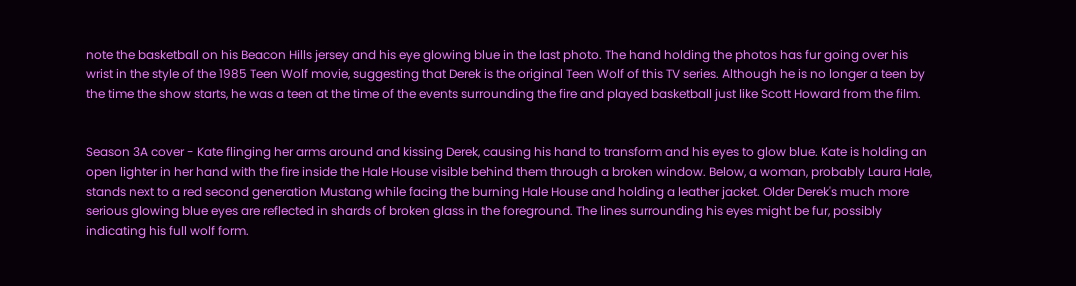note the basketball on his Beacon Hills jersey and his eye glowing blue in the last photo. The hand holding the photos has fur going over his wrist in the style of the 1985 Teen Wolf movie, suggesting that Derek is the original Teen Wolf of this TV series. Although he is no longer a teen by the time the show starts, he was a teen at the time of the events surrounding the fire and played basketball just like Scott Howard from the film.


Season 3A cover - Kate flinging her arms around and kissing Derek, causing his hand to transform and his eyes to glow blue. Kate is holding an open lighter in her hand with the fire inside the Hale House visible behind them through a broken window. Below, a woman, probably Laura Hale, stands next to a red second generation Mustang while facing the burning Hale House and holding a leather jacket. Older Derek's much more serious glowing blue eyes are reflected in shards of broken glass in the foreground. The lines surrounding his eyes might be fur, possibly indicating his full wolf form.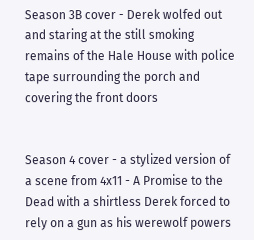Season 3B cover - Derek wolfed out and staring at the still smoking remains of the Hale House with police tape surrounding the porch and covering the front doors


Season 4 cover - a stylized version of a scene from 4x11 - A Promise to the Dead with a shirtless Derek forced to rely on a gun as his werewolf powers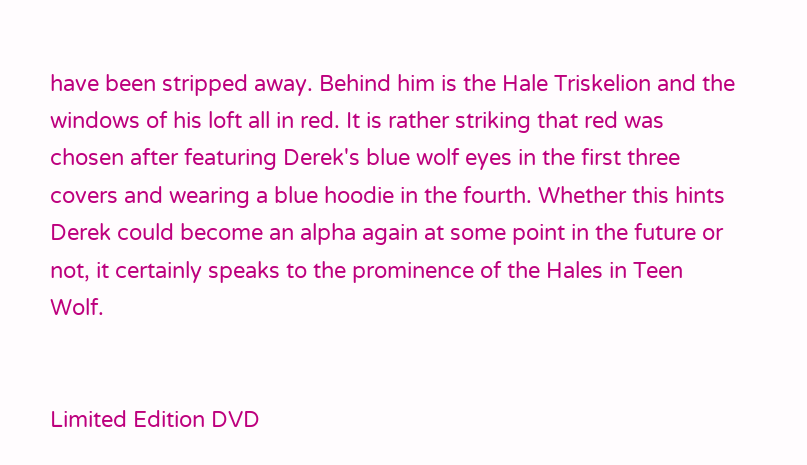have been stripped away. Behind him is the Hale Triskelion and the windows of his loft all in red. It is rather striking that red was chosen after featuring Derek's blue wolf eyes in the first three covers and wearing a blue hoodie in the fourth. Whether this hints Derek could become an alpha again at some point in the future or not, it certainly speaks to the prominence of the Hales in Teen Wolf.


Limited Edition DVD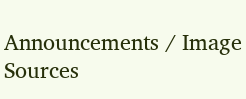Announcements / Image Sources